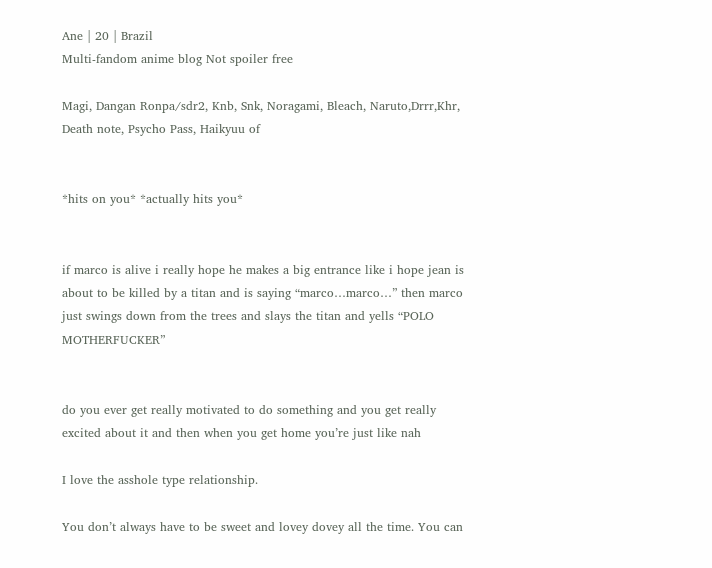Ane | 20 | Brazil
Multi-fandom anime blog Not spoiler free

Magi, Dangan Ronpa/sdr2, Knb, Snk, Noragami, Bleach, Naruto,Drrr,Khr, Death note, Psycho Pass, Haikyuu of


*hits on you* *actually hits you*


if marco is alive i really hope he makes a big entrance like i hope jean is about to be killed by a titan and is saying “marco…marco…” then marco just swings down from the trees and slays the titan and yells “POLO MOTHERFUCKER”


do you ever get really motivated to do something and you get really excited about it and then when you get home you’re just like nah

I love the asshole type relationship.

You don’t always have to be sweet and lovey dovey all the time. You can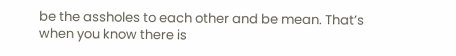be the assholes to each other and be mean. That’s when you know there is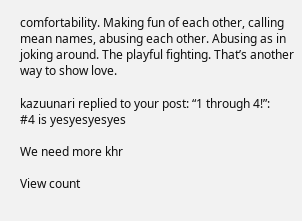comfortability. Making fun of each other, calling mean names, abusing each other. Abusing as in joking around. The playful fighting. That’s another way to show love.

kazuunari replied to your post: “1 through 4!”:
#4 is yesyesyesyes

We need more khr

View count